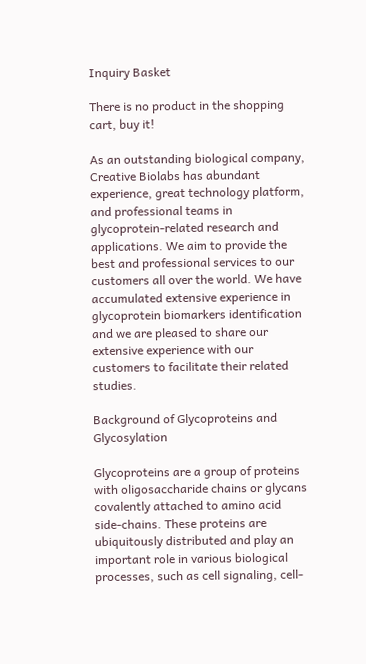Inquiry Basket

There is no product in the shopping cart, buy it!

As an outstanding biological company, Creative Biolabs has abundant experience, great technology platform, and professional teams in glycoprotein-related research and applications. We aim to provide the best and professional services to our customers all over the world. We have accumulated extensive experience in glycoprotein biomarkers identification and we are pleased to share our extensive experience with our customers to facilitate their related studies.

Background of Glycoproteins and Glycosylation

Glycoproteins are a group of proteins with oligosaccharide chains or glycans covalently attached to amino acid side-chains. These proteins are ubiquitously distributed and play an important role in various biological processes, such as cell signaling, cell-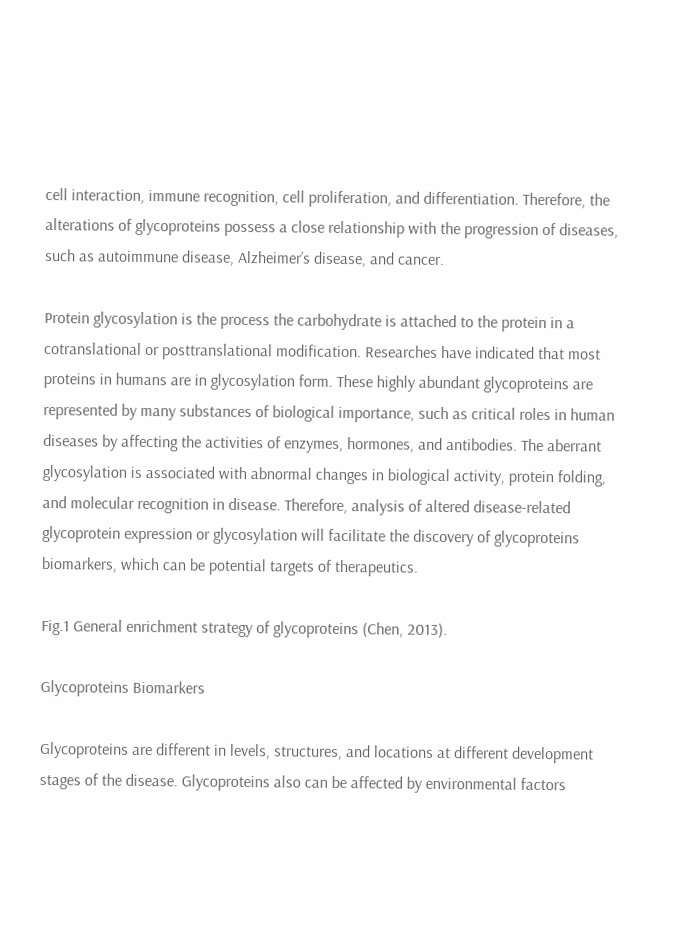cell interaction, immune recognition, cell proliferation, and differentiation. Therefore, the alterations of glycoproteins possess a close relationship with the progression of diseases, such as autoimmune disease, Alzheimer’s disease, and cancer.

Protein glycosylation is the process the carbohydrate is attached to the protein in a cotranslational or posttranslational modification. Researches have indicated that most proteins in humans are in glycosylation form. These highly abundant glycoproteins are represented by many substances of biological importance, such as critical roles in human diseases by affecting the activities of enzymes, hormones, and antibodies. The aberrant glycosylation is associated with abnormal changes in biological activity, protein folding, and molecular recognition in disease. Therefore, analysis of altered disease-related glycoprotein expression or glycosylation will facilitate the discovery of glycoproteins biomarkers, which can be potential targets of therapeutics.

Fig.1 General enrichment strategy of glycoproteins (Chen, 2013).

Glycoproteins Biomarkers

Glycoproteins are different in levels, structures, and locations at different development stages of the disease. Glycoproteins also can be affected by environmental factors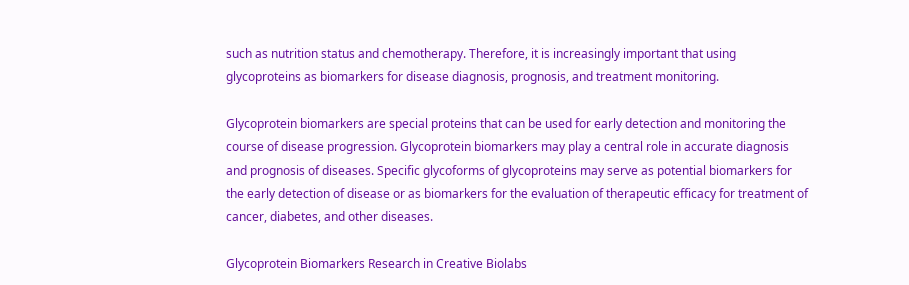such as nutrition status and chemotherapy. Therefore, it is increasingly important that using glycoproteins as biomarkers for disease diagnosis, prognosis, and treatment monitoring.

Glycoprotein biomarkers are special proteins that can be used for early detection and monitoring the course of disease progression. Glycoprotein biomarkers may play a central role in accurate diagnosis and prognosis of diseases. Specific glycoforms of glycoproteins may serve as potential biomarkers for the early detection of disease or as biomarkers for the evaluation of therapeutic efficacy for treatment of cancer, diabetes, and other diseases.

Glycoprotein Biomarkers Research in Creative Biolabs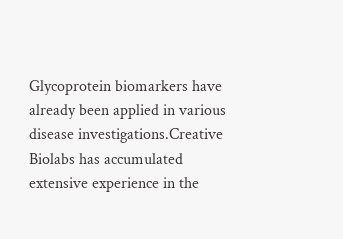Glycoprotein biomarkers have already been applied in various disease investigations.Creative Biolabs has accumulated extensive experience in the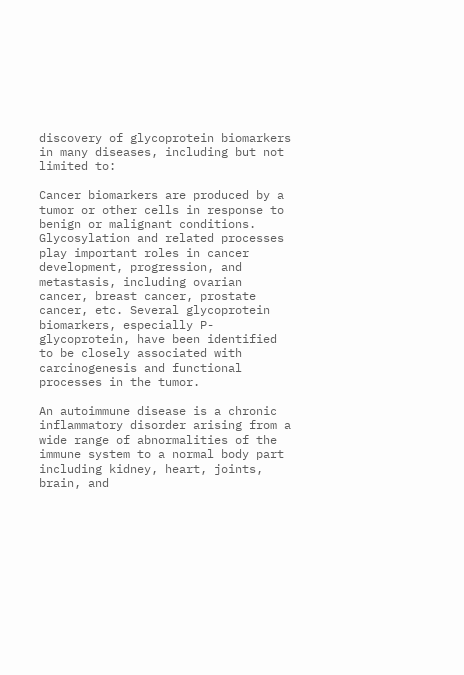discovery of glycoprotein biomarkers in many diseases, including but not limited to:

Cancer biomarkers are produced by a tumor or other cells in response to benign or malignant conditions. Glycosylation and related processes play important roles in cancer development, progression, and metastasis, including ovarian cancer, breast cancer, prostate cancer, etc. Several glycoprotein biomarkers, especially P-glycoprotein, have been identified to be closely associated with carcinogenesis and functional processes in the tumor.

An autoimmune disease is a chronic inflammatory disorder arising from a wide range of abnormalities of the immune system to a normal body part including kidney, heart, joints, brain, and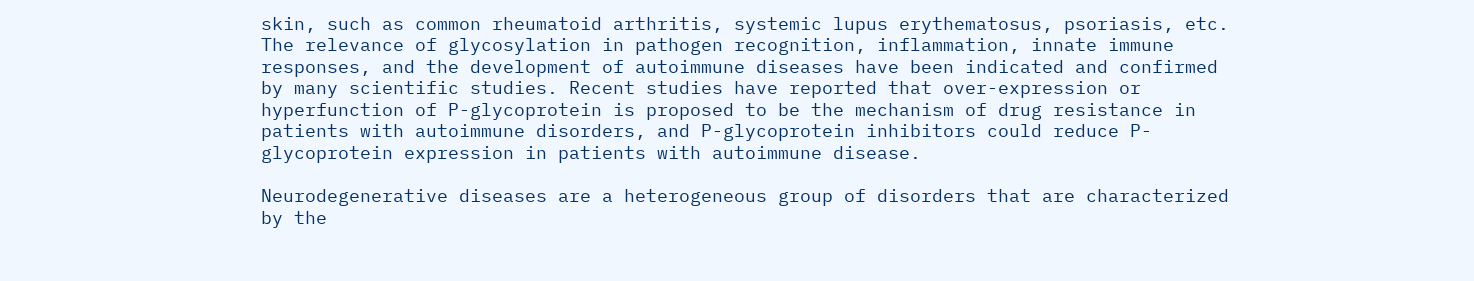skin, such as common rheumatoid arthritis, systemic lupus erythematosus, psoriasis, etc. The relevance of glycosylation in pathogen recognition, inflammation, innate immune responses, and the development of autoimmune diseases have been indicated and confirmed by many scientific studies. Recent studies have reported that over-expression or hyperfunction of P-glycoprotein is proposed to be the mechanism of drug resistance in patients with autoimmune disorders, and P-glycoprotein inhibitors could reduce P-glycoprotein expression in patients with autoimmune disease.

Neurodegenerative diseases are a heterogeneous group of disorders that are characterized by the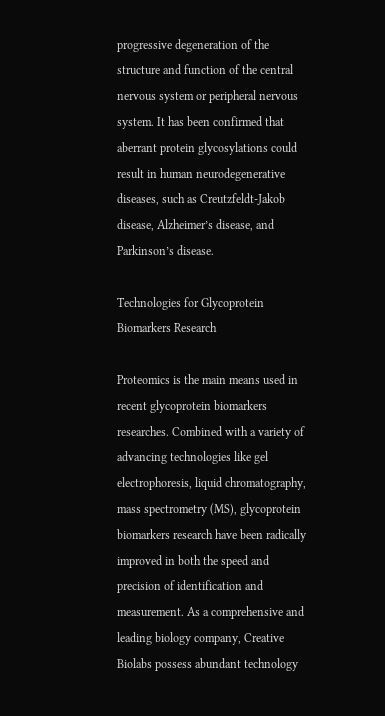progressive degeneration of the structure and function of the central nervous system or peripheral nervous system. It has been confirmed that aberrant protein glycosylations could result in human neurodegenerative diseases, such as Creutzfeldt-Jakob disease, Alzheimer’s disease, and Parkinson’s disease.

Technologies for Glycoprotein Biomarkers Research

Proteomics is the main means used in recent glycoprotein biomarkers researches. Combined with a variety of advancing technologies like gel electrophoresis, liquid chromatography, mass spectrometry (MS), glycoprotein biomarkers research have been radically improved in both the speed and precision of identification and measurement. As a comprehensive and leading biology company, Creative Biolabs possess abundant technology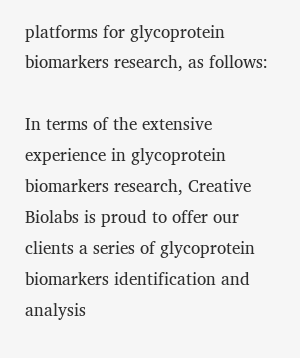platforms for glycoprotein biomarkers research, as follows:

In terms of the extensive experience in glycoprotein biomarkers research, Creative Biolabs is proud to offer our clients a series of glycoprotein biomarkers identification and analysis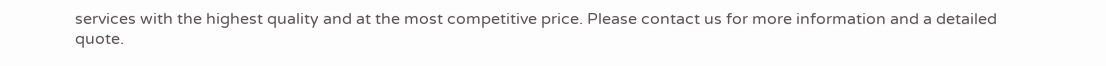services with the highest quality and at the most competitive price. Please contact us for more information and a detailed quote.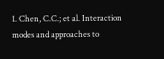1. Chen, C.C.; et al. Interaction modes and approaches to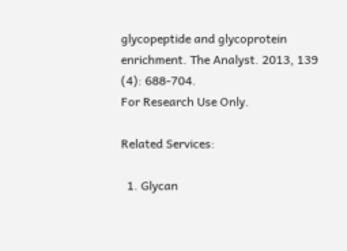glycopeptide and glycoprotein enrichment. The Analyst. 2013, 139 (4): 688-704.
For Research Use Only.

Related Services:

  1. Glycan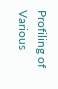Profiling of Various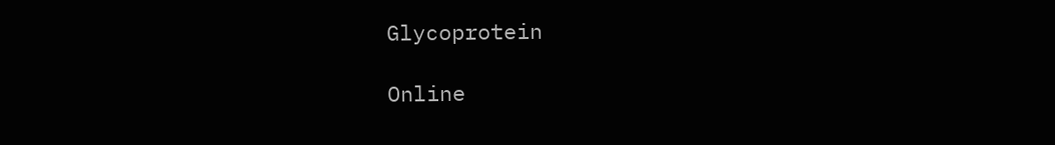Glycoprotein

Online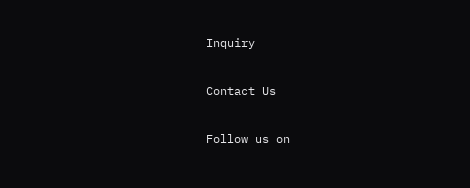Inquiry

Contact Us

Follow us on